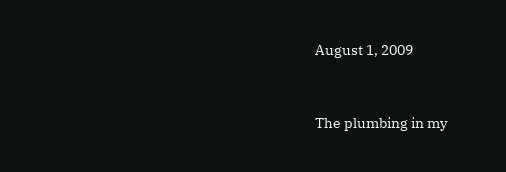August 1, 2009


The plumbing in my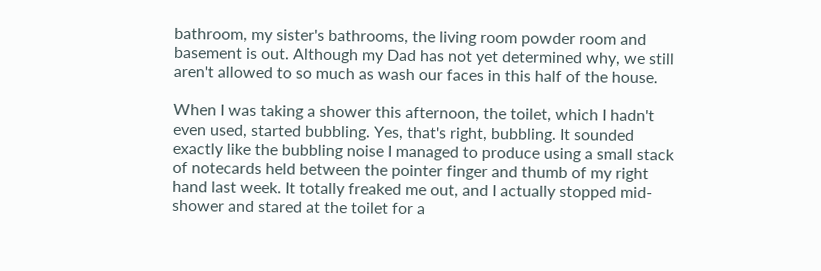bathroom, my sister's bathrooms, the living room powder room and basement is out. Although my Dad has not yet determined why, we still aren't allowed to so much as wash our faces in this half of the house.

When I was taking a shower this afternoon, the toilet, which I hadn't even used, started bubbling. Yes, that's right, bubbling. It sounded exactly like the bubbling noise I managed to produce using a small stack of notecards held between the pointer finger and thumb of my right hand last week. It totally freaked me out, and I actually stopped mid-shower and stared at the toilet for a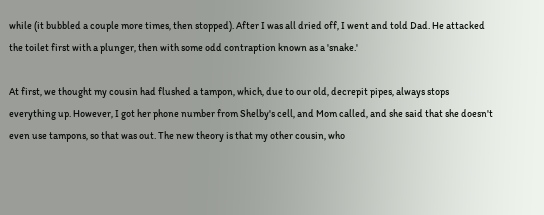while (it bubbled a couple more times, then stopped). After I was all dried off, I went and told Dad. He attacked the toilet first with a plunger, then with some odd contraption known as a 'snake.'

At first, we thought my cousin had flushed a tampon, which, due to our old, decrepit pipes, always stops everything up. However, I got her phone number from Shelby's cell, and Mom called, and she said that she doesn't even use tampons, so that was out. The new theory is that my other cousin, who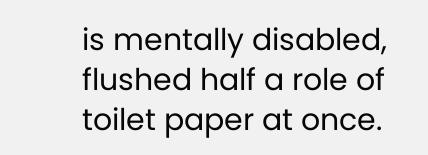is mentally disabled, flushed half a role of toilet paper at once.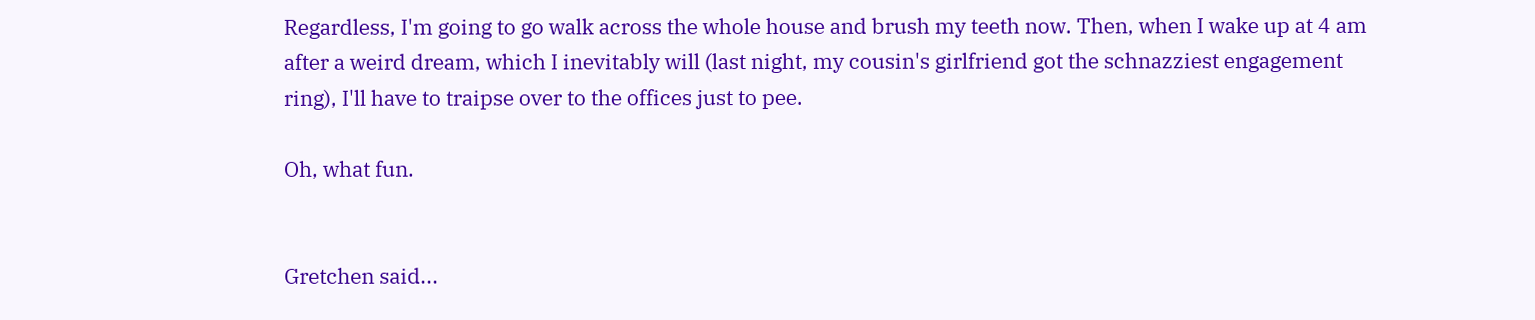Regardless, I'm going to go walk across the whole house and brush my teeth now. Then, when I wake up at 4 am after a weird dream, which I inevitably will (last night, my cousin's girlfriend got the schnazziest engagement ring), I'll have to traipse over to the offices just to pee.

Oh, what fun.


Gretchen said...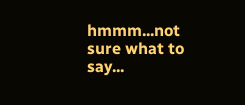hmmm...not sure what to say...